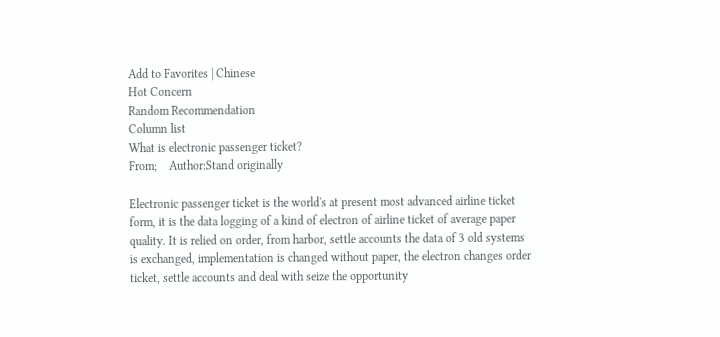Add to Favorites | Chinese
Hot Concern
Random Recommendation
Column list
What is electronic passenger ticket?
From;    Author:Stand originally

Electronic passenger ticket is the world's at present most advanced airline ticket form, it is the data logging of a kind of electron of airline ticket of average paper quality. It is relied on order, from harbor, settle accounts the data of 3 old systems is exchanged, implementation is changed without paper, the electron changes order ticket, settle accounts and deal with seize the opportunity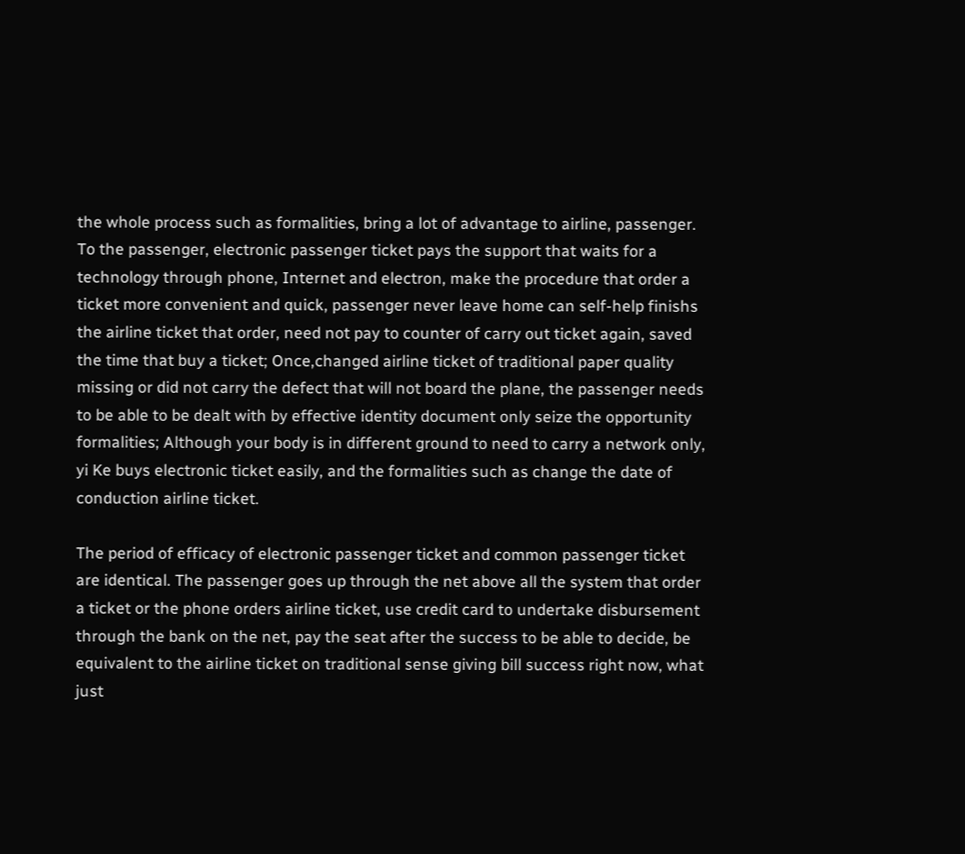the whole process such as formalities, bring a lot of advantage to airline, passenger. To the passenger, electronic passenger ticket pays the support that waits for a technology through phone, Internet and electron, make the procedure that order a ticket more convenient and quick, passenger never leave home can self-help finishs the airline ticket that order, need not pay to counter of carry out ticket again, saved the time that buy a ticket; Once,changed airline ticket of traditional paper quality missing or did not carry the defect that will not board the plane, the passenger needs to be able to be dealt with by effective identity document only seize the opportunity formalities; Although your body is in different ground to need to carry a network only, yi Ke buys electronic ticket easily, and the formalities such as change the date of conduction airline ticket.

The period of efficacy of electronic passenger ticket and common passenger ticket are identical. The passenger goes up through the net above all the system that order a ticket or the phone orders airline ticket, use credit card to undertake disbursement through the bank on the net, pay the seat after the success to be able to decide, be equivalent to the airline ticket on traditional sense giving bill success right now, what just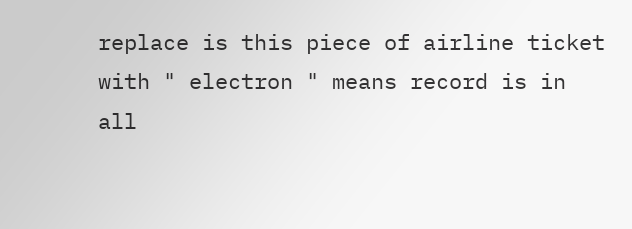replace is this piece of airline ticket with " electron " means record is in all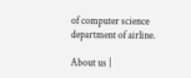of computer science department of airline.

About us |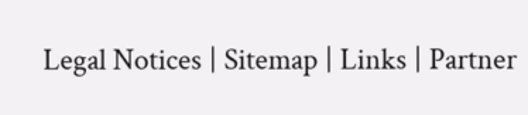Legal Notices | Sitemap | Links | Partner